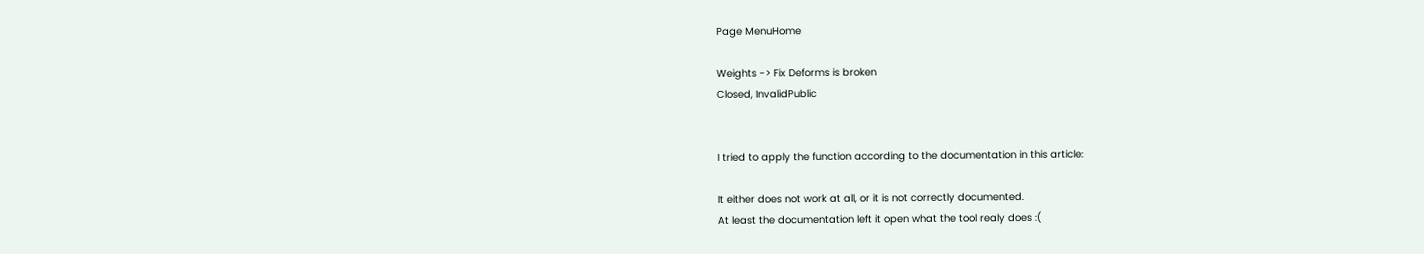Page MenuHome

Weights -> Fix Deforms is broken
Closed, InvalidPublic


I tried to apply the function according to the documentation in this article:

It either does not work at all, or it is not correctly documented.
At least the documentation left it open what the tool realy does :(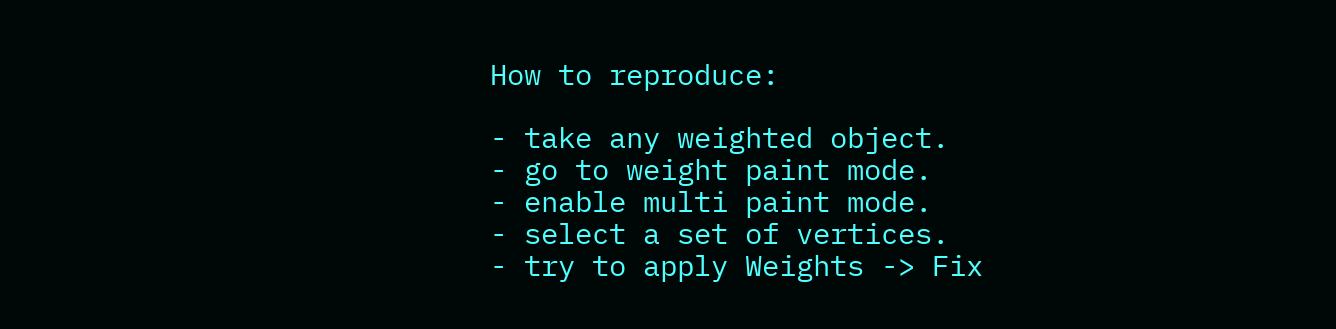How to reproduce:

- take any weighted object.
- go to weight paint mode.
- enable multi paint mode.
- select a set of vertices.
- try to apply Weights -> Fix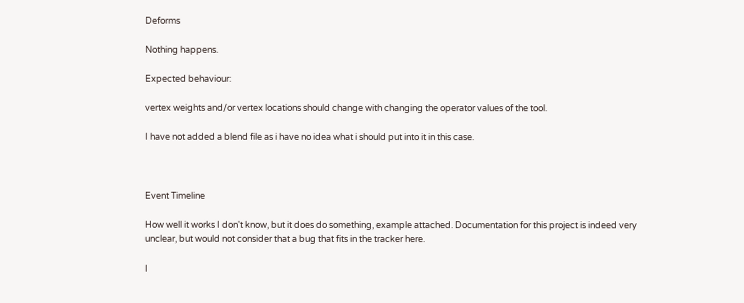Deforms

Nothing happens.

Expected behaviour:

vertex weights and/or vertex locations should change with changing the operator values of the tool.

I have not added a blend file as i have no idea what i should put into it in this case.



Event Timeline

How well it works I don't know, but it does do something, example attached. Documentation for this project is indeed very unclear, but would not consider that a bug that fits in the tracker here.

I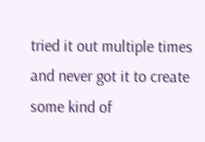tried it out multiple times and never got it to create some kind of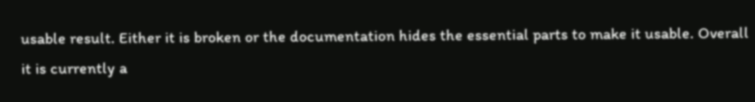usable result. Either it is broken or the documentation hides the essential parts to make it usable. Overall it is currently a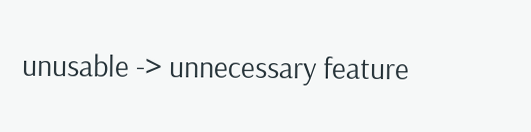unusable -> unnecessary feature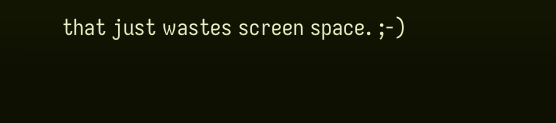that just wastes screen space. ;-)